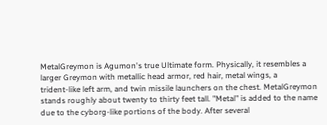MetalGreymon is Agumon's true Ultimate form. Physically, it resembles a
larger Greymon with metallic head armor, red hair, metal wings, a
trident-like left arm, and twin missile launchers on the chest. MetalGreymon
stands roughly about twenty to thirty feet tall. "Metal" is added to the name
due to the cyborg-like portions of the body. After several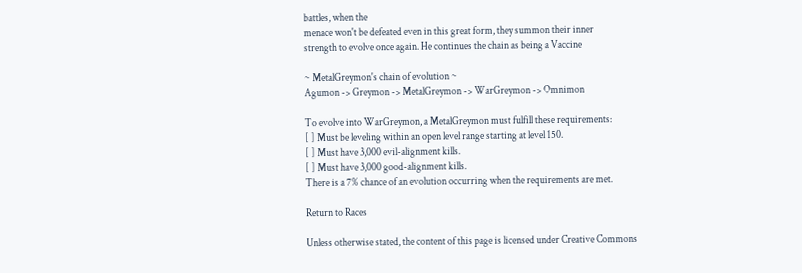battles, when the
menace won't be defeated even in this great form, they summon their inner
strength to evolve once again. He continues the chain as being a Vaccine

~ MetalGreymon's chain of evolution ~
Agumon -> Greymon -> MetalGreymon -> WarGreymon -> Omnimon

To evolve into WarGreymon, a MetalGreymon must fulfill these requirements:
[ ] Must be leveling within an open level range starting at level 150.
[ ] Must have 3,000 evil-alignment kills.
[ ] Must have 3,000 good-alignment kills.
There is a 7% chance of an evolution occurring when the requirements are met.

Return to Races

Unless otherwise stated, the content of this page is licensed under Creative Commons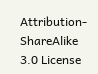Attribution-ShareAlike 3.0 License